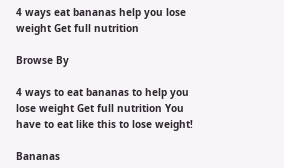4 ways eat bananas help you lose weight Get full nutrition

Browse By

4 ways to eat bananas to help you lose weight Get full nutrition You have to eat like this to lose weight!

Bananas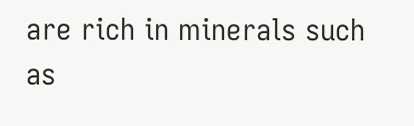are rich in minerals such as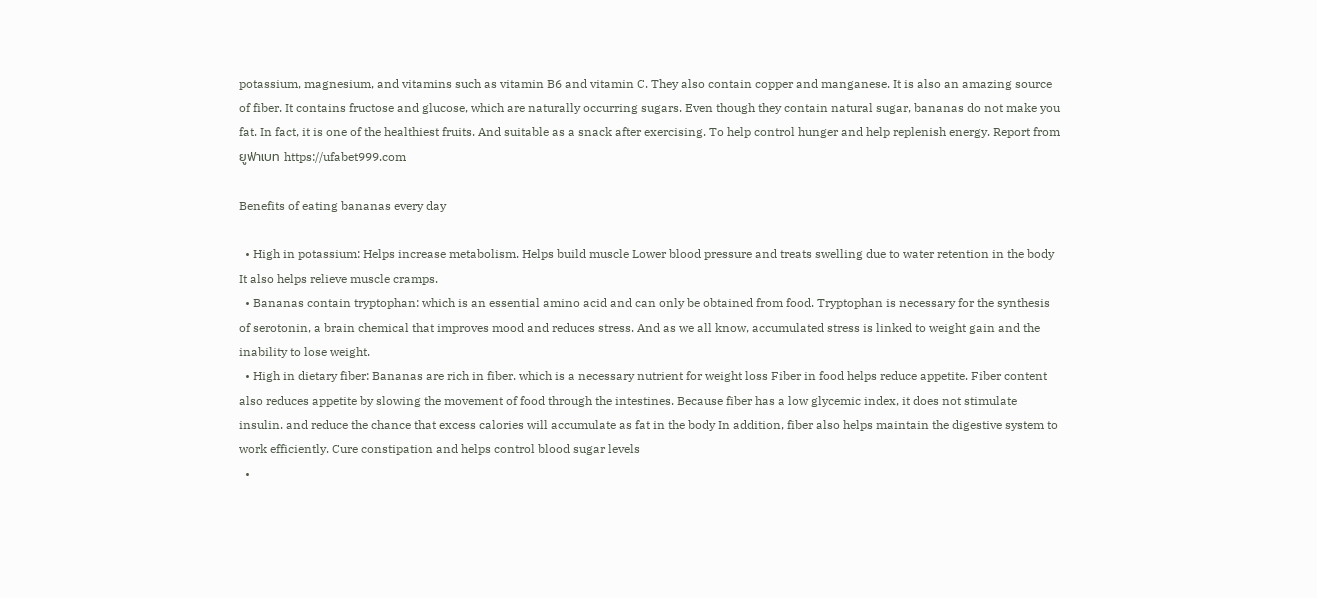potassium, magnesium, and vitamins such as vitamin B6 and vitamin C. They also contain copper and manganese. It is also an amazing source of fiber. It contains fructose and glucose, which are naturally occurring sugars. Even though they contain natural sugar, bananas do not make you fat. In fact, it is one of the healthiest fruits. And suitable as a snack after exercising. To help control hunger and help replenish energy. Report from ยูฟ่าเบท https://ufabet999.com

Benefits of eating bananas every day

  • High in potassium: Helps increase metabolism. Helps build muscle Lower blood pressure and treats swelling due to water retention in the body It also helps relieve muscle cramps.
  • Bananas contain tryptophan: which is an essential amino acid and can only be obtained from food. Tryptophan is necessary for the synthesis of serotonin, a brain chemical that improves mood and reduces stress. And as we all know, accumulated stress is linked to weight gain and the inability to lose weight.
  • High in dietary fiber: Bananas are rich in fiber. which is a necessary nutrient for weight loss Fiber in food helps reduce appetite. Fiber content also reduces appetite by slowing the movement of food through the intestines. Because fiber has a low glycemic index, it does not stimulate insulin. and reduce the chance that excess calories will accumulate as fat in the body In addition, fiber also helps maintain the digestive system to work efficiently. Cure constipation and helps control blood sugar levels
  •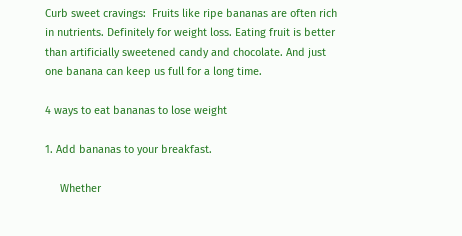Curb sweet cravings:  Fruits like ripe bananas are often rich in nutrients. Definitely for weight loss. Eating fruit is better than artificially sweetened candy and chocolate. And just one banana can keep us full for a long time.

4 ways to eat bananas to lose weight

1. Add bananas to your breakfast.

     Whether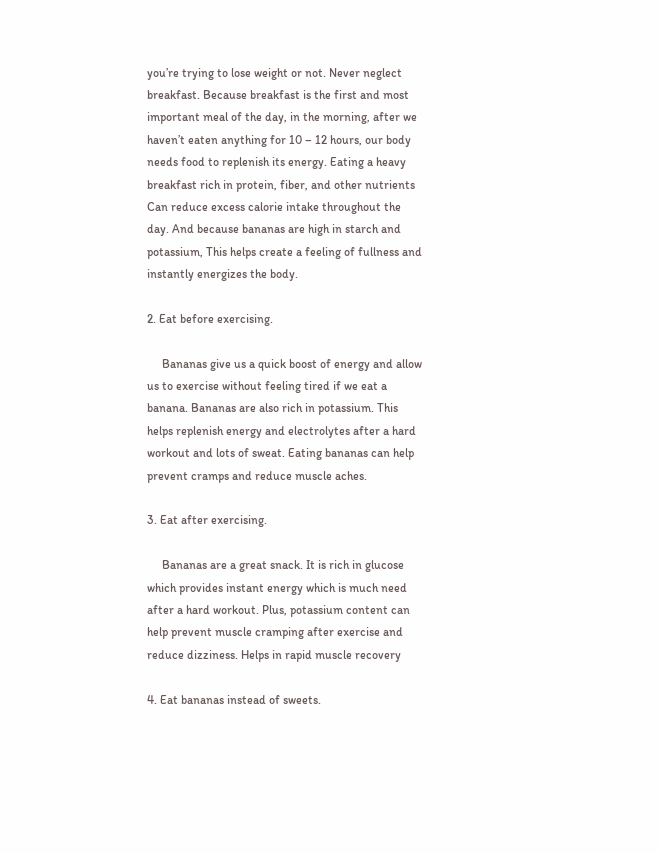you’re trying to lose weight or not. Never neglect breakfast. Because breakfast is the first and most important meal of the day, in the morning, after we haven’t eaten anything for 10 – 12 hours, our body needs food to replenish its energy. Eating a heavy breakfast rich in protein, fiber, and other nutrients Can reduce excess calorie intake throughout the day. And because bananas are high in starch and potassium, This helps create a feeling of fullness and instantly energizes the body.

2. Eat before exercising.

     Bananas give us a quick boost of energy and allow us to exercise without feeling tired if we eat a banana. Bananas are also rich in potassium. This helps replenish energy and electrolytes after a hard workout and lots of sweat. Eating bananas can help prevent cramps and reduce muscle aches.

3. Eat after exercising.

     Bananas are a great snack. It is rich in glucose which provides instant energy which is much need after a hard workout. Plus, potassium content can help prevent muscle cramping after exercise and reduce dizziness. Helps in rapid muscle recovery

4. Eat bananas instead of sweets.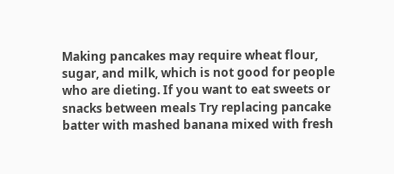Making pancakes may require wheat flour, sugar, and milk, which is not good for people who are dieting. If you want to eat sweets or snacks between meals Try replacing pancake batter with mashed banana mixed with fresh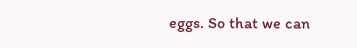eggs. So that we can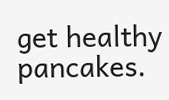get healthy pancakes.